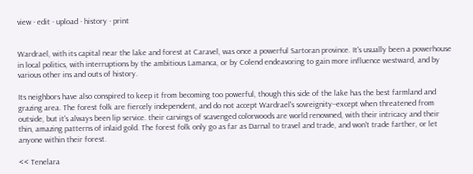view · edit · upload · history · print


Wardrael, with its capital near the lake and forest at Caravel, was once a powerful Sartoran province. It's usually been a powerhouse in local politics, with interruptions by the ambitious Lamanca, or by Colend endeavoring to gain more influence westward, and by various other ins and outs of history.

Its neighbors have also conspired to keep it from becoming too powerful, though this side of the lake has the best farmland and grazing area. The forest folk are fiercely independent, and do not accept Wardrael's sovreignity--except when threatened from outside, but it's always been lip service. their carvings of scavenged colorwoods are world renowned, with their intricacy and their thin, amazing patterns of inlaid gold. The forest folk only go as far as Darnal to travel and trade, and won't trade farther, or let anyone within their forest.

<< Tenelara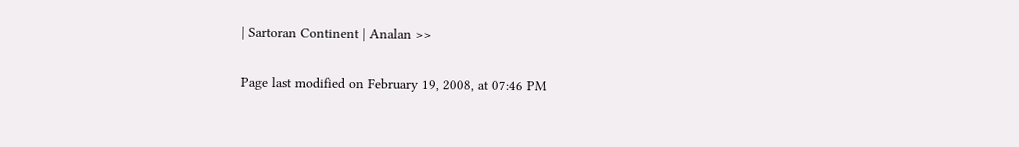| Sartoran Continent | Analan >>

Page last modified on February 19, 2008, at 07:46 PM